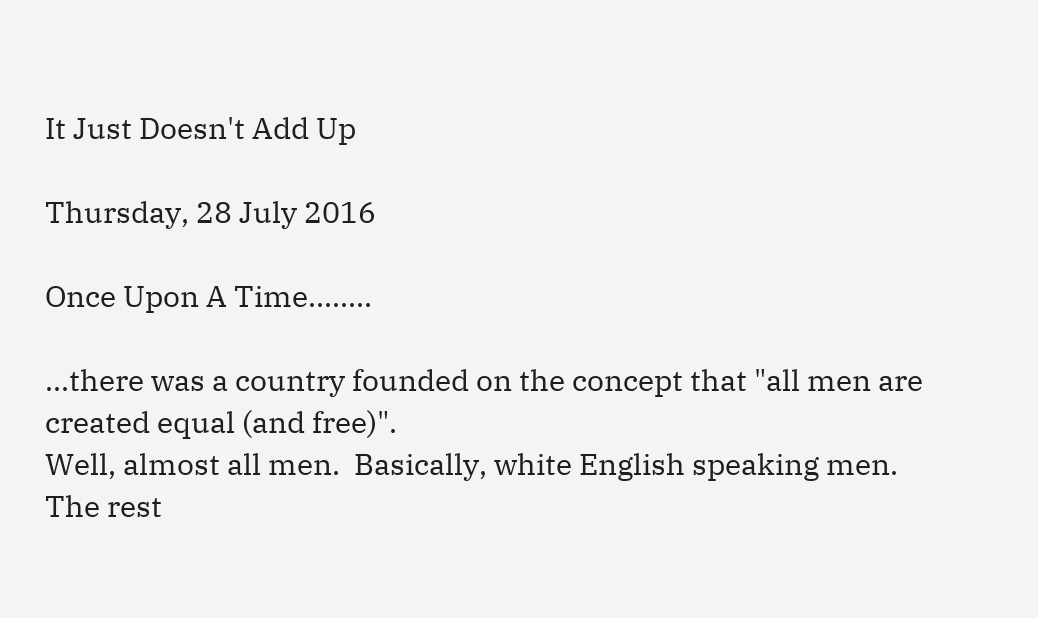It Just Doesn't Add Up

Thursday, 28 July 2016

Once Upon A Time........

...there was a country founded on the concept that "all men are created equal (and free)".
Well, almost all men.  Basically, white English speaking men.  The rest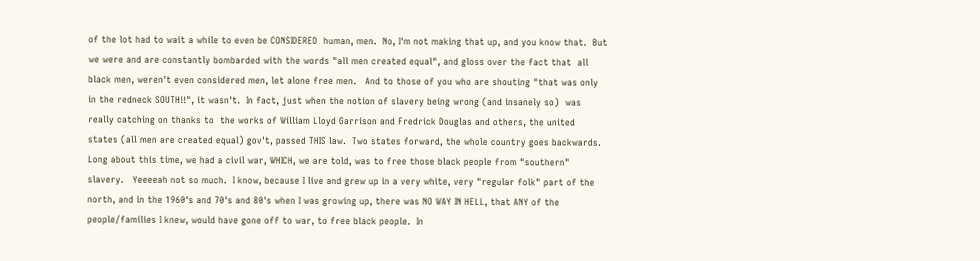of the lot had to wait a while to even be CONSIDERED  human, men.  No, I'm not making that up, and you know that.  But we were and are constantly bombarded with the words "all men created equal", and gloss over the fact that  all black men, weren't even considered men, let alone free men.   And to those of you who are shouting "that was only in the redneck SOUTH!!", it wasn't.  In fact, just when the notion of slavery being wrong (and insanely so)  was really catching on thanks to  the works of William Lloyd Garrison and Fredrick Douglas and others, the united states (all men are created equal) gov't, passed THIS law.  Two states forward, the whole country goes backwards.  Long about this time, we had a civil war, WHICH, we are told, was to free those black people from "southern" slavery.   Yeeeeah not so much.  I know, because I live and grew up in a very white, very "regular folk" part of the north, and in the 1960's and 70's and 80's when I was growing up, there was NO WAY IN HELL, that ANY of the people/families I knew, would have gone off to war, to free black people.  In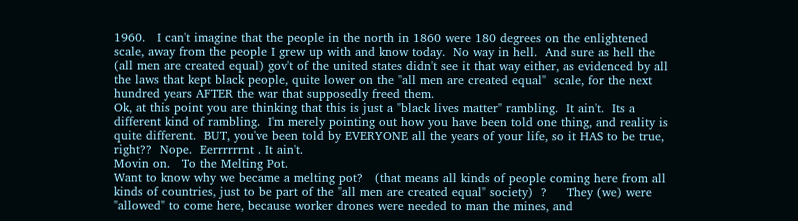1960.   I can't imagine that the people in the north in 1860 were 180 degrees on the enlightened scale, away from the people I grew up with and know today.  No way in hell.  And sure as hell the (all men are created equal) gov't of the united states didn't see it that way either, as evidenced by all the laws that kept black people, quite lower on the "all men are created equal"  scale, for the next hundred years AFTER the war that supposedly freed them.
Ok, at this point you are thinking that this is just a "black lives matter" rambling.  It ain't.  Its a different kind of rambling.  I'm merely pointing out how you have been told one thing, and reality is quite different.  BUT, you've been told by EVERYONE all the years of your life, so it HAS to be true, right??  Nope.  Eerrrrrrnt . It ain't.
Movin on.   To the Melting Pot.
Want to know why we became a melting pot?   (that means all kinds of people coming here from all kinds of countries, just to be part of the "all men are created equal" society)  ?     They (we) were "allowed" to come here, because worker drones were needed to man the mines, and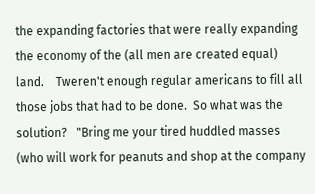the expanding factories that were really expanding the economy of the (all men are created equal) land.    Tweren't enough regular americans to fill all those jobs that had to be done.  So what was the solution?   "Bring me your tired huddled masses (who will work for peanuts and shop at the company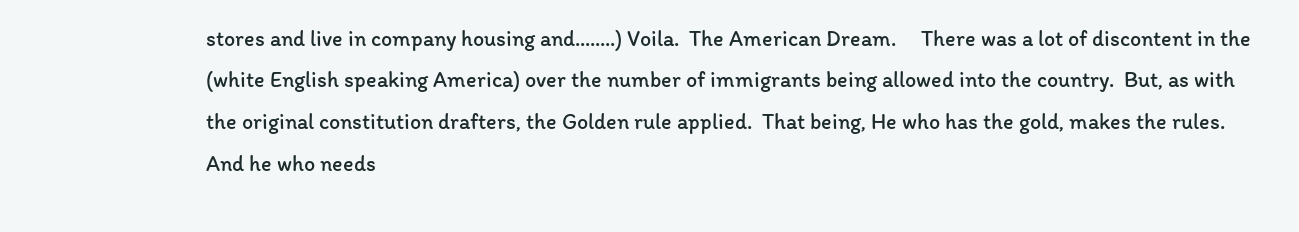stores and live in company housing and........) Voila.  The American Dream.     There was a lot of discontent in the (white English speaking America) over the number of immigrants being allowed into the country.  But, as with the original constitution drafters, the Golden rule applied.  That being, He who has the gold, makes the rules.  And he who needs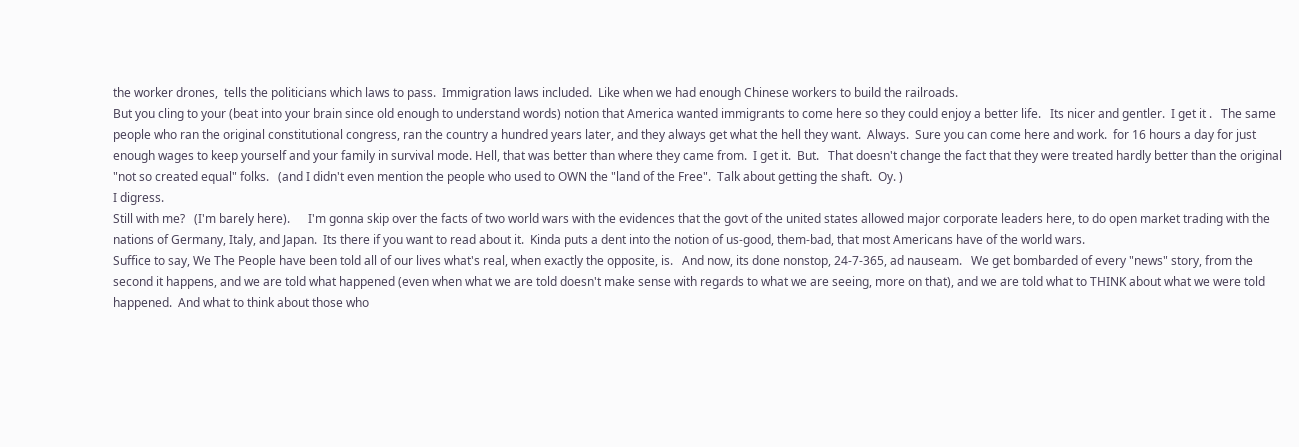the worker drones,  tells the politicians which laws to pass.  Immigration laws included.  Like when we had enough Chinese workers to build the railroads.
But you cling to your (beat into your brain since old enough to understand words) notion that America wanted immigrants to come here so they could enjoy a better life.   Its nicer and gentler.  I get it .   The same people who ran the original constitutional congress, ran the country a hundred years later, and they always get what the hell they want.  Always.  Sure you can come here and work.  for 16 hours a day for just enough wages to keep yourself and your family in survival mode. Hell, that was better than where they came from.  I get it.  But.   That doesn't change the fact that they were treated hardly better than the original "not so created equal" folks.   (and I didn't even mention the people who used to OWN the "land of the Free".  Talk about getting the shaft.  Oy. )
I digress.
Still with me?   (I'm barely here).      I'm gonna skip over the facts of two world wars with the evidences that the govt of the united states allowed major corporate leaders here, to do open market trading with the nations of Germany, Italy, and Japan.  Its there if you want to read about it.  Kinda puts a dent into the notion of us-good, them-bad, that most Americans have of the world wars.
Suffice to say, We The People have been told all of our lives what's real, when exactly the opposite, is.   And now, its done nonstop, 24-7-365, ad nauseam.   We get bombarded of every "news" story, from the second it happens, and we are told what happened (even when what we are told doesn't make sense with regards to what we are seeing, more on that), and we are told what to THINK about what we were told happened.  And what to think about those who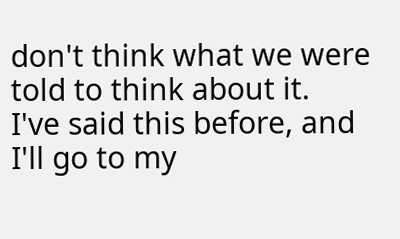don't think what we were told to think about it.
I've said this before, and I'll go to my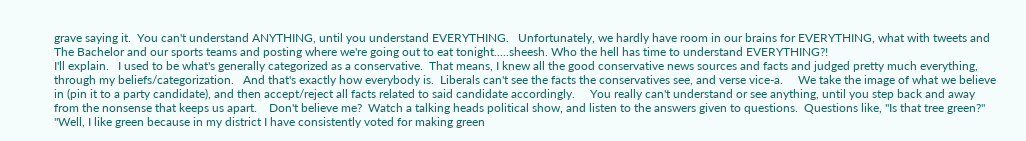grave saying it.  You can't understand ANYTHING, until you understand EVERYTHING.   Unfortunately, we hardly have room in our brains for EVERYTHING, what with tweets and The Bachelor and our sports teams and posting where we're going out to eat tonight.....sheesh. Who the hell has time to understand EVERYTHING?!
I'll explain.   I used to be what's generally categorized as a conservative.  That means, I knew all the good conservative news sources and facts and judged pretty much everything, through my beliefs/categorization.   And that's exactly how everybody is.  Liberals can't see the facts the conservatives see, and verse vice-a.     We take the image of what we believe in (pin it to a party candidate), and then accept/reject all facts related to said candidate accordingly.     You really can't understand or see anything, until you step back and away from the nonsense that keeps us apart.    Don't believe me?  Watch a talking heads political show, and listen to the answers given to questions.  Questions like, "Is that tree green?"  "Well, I like green because in my district I have consistently voted for making green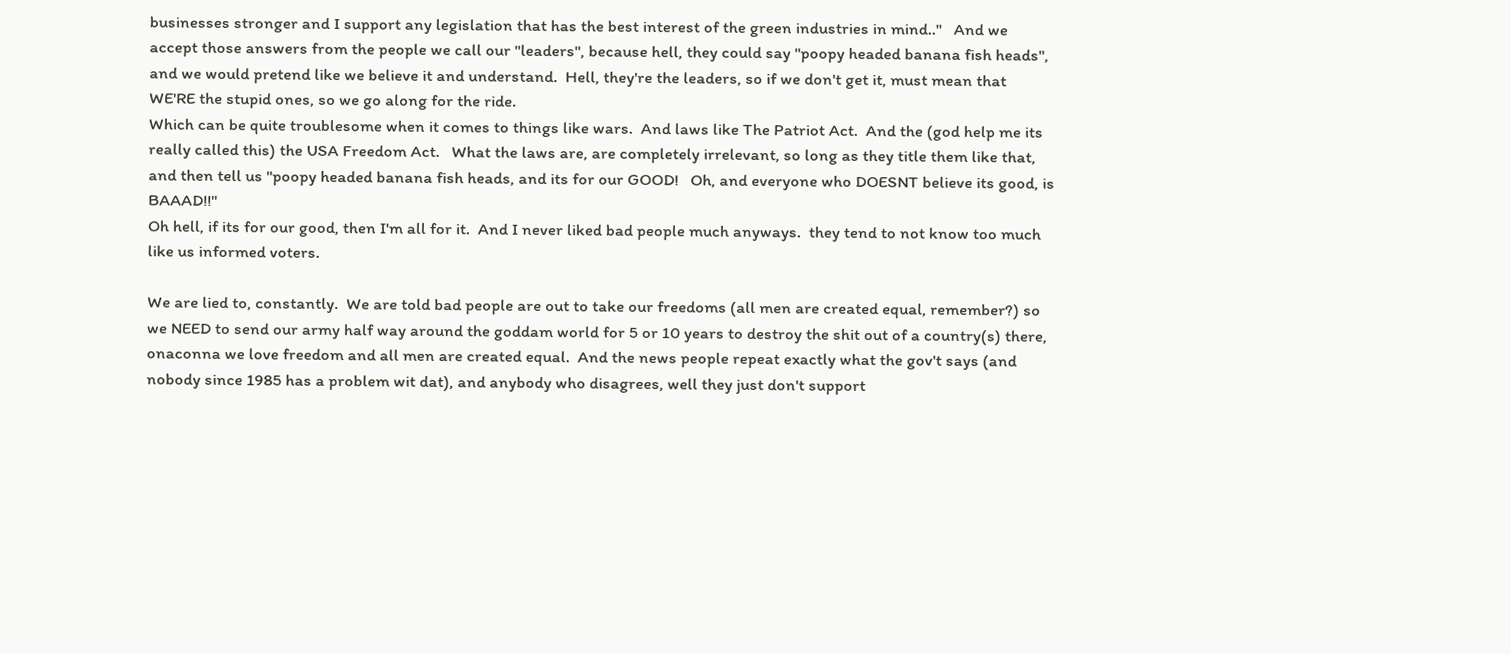businesses stronger and I support any legislation that has the best interest of the green industries in mind.."   And we accept those answers from the people we call our "leaders", because hell, they could say "poopy headed banana fish heads", and we would pretend like we believe it and understand.  Hell, they're the leaders, so if we don't get it, must mean that WE'RE the stupid ones, so we go along for the ride.
Which can be quite troublesome when it comes to things like wars.  And laws like The Patriot Act.  And the (god help me its really called this) the USA Freedom Act.   What the laws are, are completely irrelevant, so long as they title them like that, and then tell us "poopy headed banana fish heads, and its for our GOOD!   Oh, and everyone who DOESNT believe its good, is BAAAD!!"
Oh hell, if its for our good, then I'm all for it.  And I never liked bad people much anyways.  they tend to not know too much like us informed voters.

We are lied to, constantly.  We are told bad people are out to take our freedoms (all men are created equal, remember?) so we NEED to send our army half way around the goddam world for 5 or 10 years to destroy the shit out of a country(s) there, onaconna we love freedom and all men are created equal.  And the news people repeat exactly what the gov't says (and nobody since 1985 has a problem wit dat), and anybody who disagrees, well they just don't support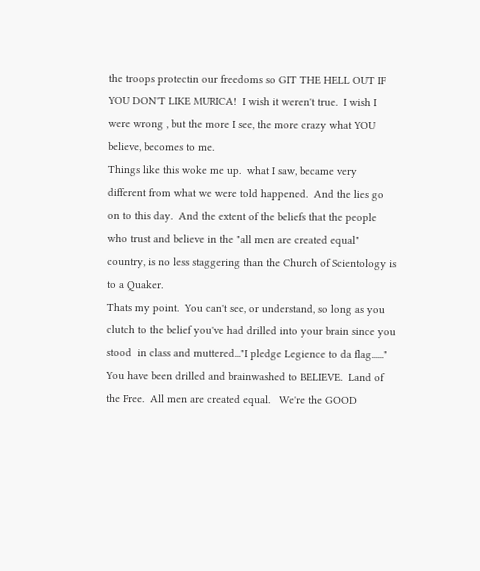the troops protectin our freedoms so GIT THE HELL OUT IF YOU DON'T LIKE MURICA!  I wish it weren't true.  I wish I were wrong , but the more I see, the more crazy what YOU believe, becomes to me.
Things like this woke me up.  what I saw, became very different from what we were told happened.  And the lies go on to this day.  And the extent of the beliefs that the people who trust and believe in the "all men are created equal" country, is no less staggering than the Church of Scientology is to a Quaker.
Thats my point.  You can't see, or understand, so long as you clutch to the belief you've had drilled into your brain since you stood  in class and muttered..."I pledge Legience to da flag......"
You have been drilled and brainwashed to BELIEVE.  Land of the Free.  All men are created equal.   We're the GOOD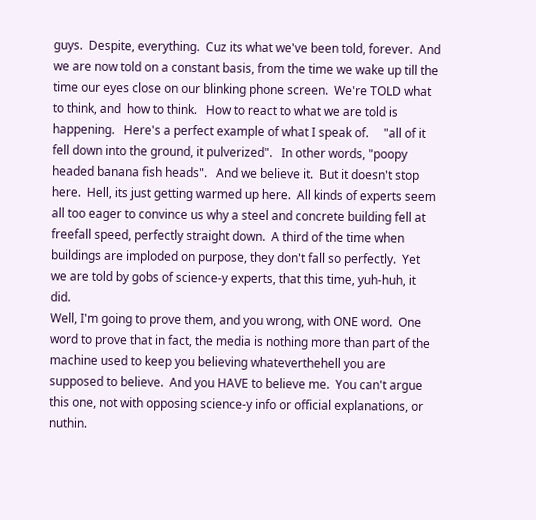guys.  Despite, everything.  Cuz its what we've been told, forever.  And we are now told on a constant basis, from the time we wake up till the time our eyes close on our blinking phone screen.  We're TOLD what to think, and  how to think.   How to react to what we are told is happening.   Here's a perfect example of what I speak of.     "all of it fell down into the ground, it pulverized".   In other words, "poopy headed banana fish heads".   And we believe it.  But it doesn't stop here.  Hell, its just getting warmed up here.  All kinds of experts seem all too eager to convince us why a steel and concrete building fell at freefall speed, perfectly straight down.  A third of the time when buildings are imploded on purpose, they don't fall so perfectly.  Yet we are told by gobs of science-y experts, that this time, yuh-huh, it did.
Well, I'm going to prove them, and you wrong, with ONE word.  One word to prove that in fact, the media is nothing more than part of the machine used to keep you believing whateverthehell you are supposed to believe.  And you HAVE to believe me.  You can't argue this one, not with opposing science-y info or official explanations, or nuthin.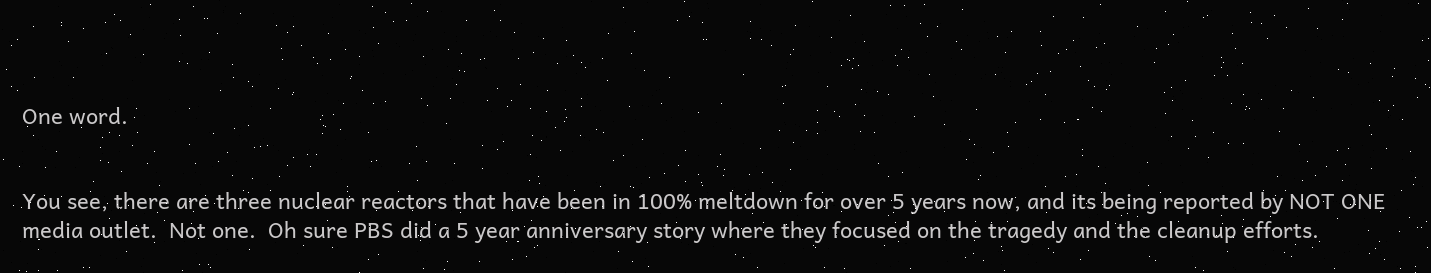One word.


You see, there are three nuclear reactors that have been in 100% meltdown for over 5 years now, and its being reported by NOT ONE media outlet.  Not one.  Oh sure PBS did a 5 year anniversary story where they focused on the tragedy and the cleanup efforts.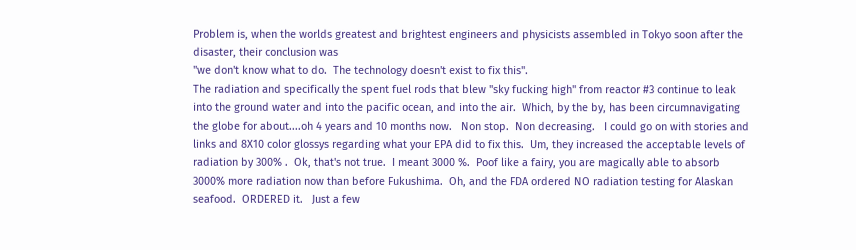Problem is, when the worlds greatest and brightest engineers and physicists assembled in Tokyo soon after the disaster, their conclusion was
"we don't know what to do.  The technology doesn't exist to fix this".
The radiation and specifically the spent fuel rods that blew "sky fucking high" from reactor #3 continue to leak into the ground water and into the pacific ocean, and into the air.  Which, by the by, has been circumnavigating the globe for about....oh 4 years and 10 months now.   Non stop.  Non decreasing.   I could go on with stories and links and 8X10 color glossys regarding what your EPA did to fix this.  Um, they increased the acceptable levels of radiation by 300% .  Ok, that's not true.  I meant 3000 %.  Poof like a fairy, you are magically able to absorb 3000% more radiation now than before Fukushima.  Oh, and the FDA ordered NO radiation testing for Alaskan seafood.  ORDERED it.   Just a few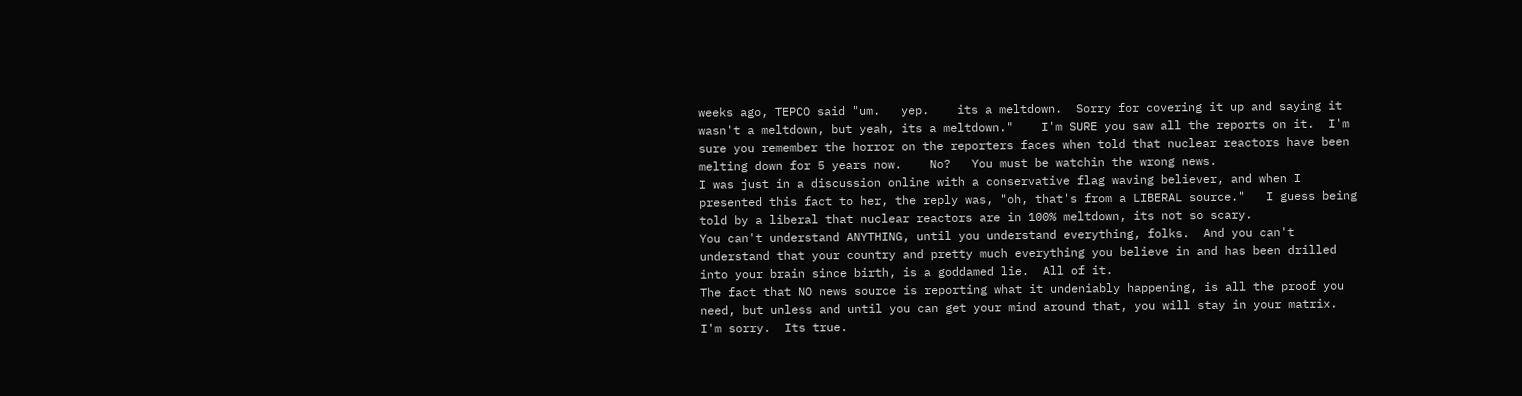weeks ago, TEPCO said "um.   yep.    its a meltdown.  Sorry for covering it up and saying it wasn't a meltdown, but yeah, its a meltdown."    I'm SURE you saw all the reports on it.  I'm sure you remember the horror on the reporters faces when told that nuclear reactors have been melting down for 5 years now.    No?   You must be watchin the wrong news.
I was just in a discussion online with a conservative flag waving believer, and when I presented this fact to her, the reply was, "oh, that's from a LIBERAL source."   I guess being told by a liberal that nuclear reactors are in 100% meltdown, its not so scary.
You can't understand ANYTHING, until you understand everything, folks.  And you can't understand that your country and pretty much everything you believe in and has been drilled into your brain since birth, is a goddamed lie.  All of it.
The fact that NO news source is reporting what it undeniably happening, is all the proof you need, but unless and until you can get your mind around that, you will stay in your matrix.
I'm sorry.  Its true.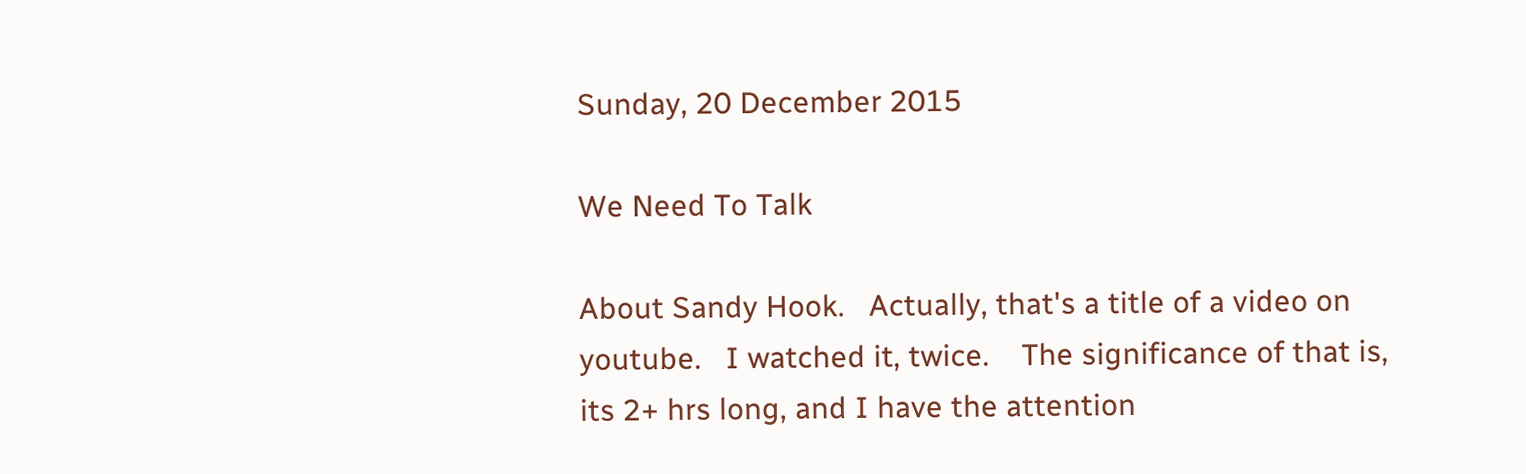Sunday, 20 December 2015

We Need To Talk

About Sandy Hook.   Actually, that's a title of a video on youtube.   I watched it, twice.    The significance of that is, its 2+ hrs long, and I have the attention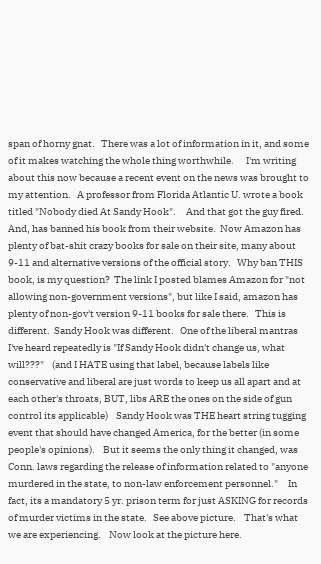span of horny gnat.   There was a lot of information in it, and some of it makes watching the whole thing worthwhile.      I'm writing about this now because a recent event on the news was brought to my attention.   A professor from Florida Atlantic U. wrote a book titled "Nobody died At Sandy Hook".     And that got the guy fired.   And, has banned his book from their website.  Now Amazon has plenty of bat-shit crazy books for sale on their site, many about 9-11 and alternative versions of the official story.   Why ban THIS book, is my question?  The link I posted blames Amazon for "not allowing non-government versions", but like I said, amazon has plenty of non-gov't version 9-11 books for sale there.   This is different.  Sandy Hook was different.   One of the liberal mantras I've heard repeatedly is "If Sandy Hook didn't change us, what will???"    (and I HATE using that label, because labels like conservative and liberal are just words to keep us all apart and at each other's throats, BUT, libs ARE the ones on the side of gun control its applicable)    Sandy Hook was THE heart string tugging event that should have changed America, for the better (in some people's opinions).    But it seems the only thing it changed, was Conn. laws regarding the release of information related to "anyone murdered in the state, to non-law enforcement personnel."     In fact, its a mandatory 5 yr. prison term for just ASKING for records of murder victims in the state.   See above picture.    That's what we are experiencing.    Now look at the picture here.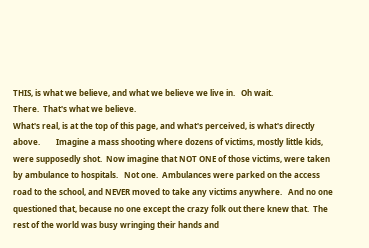THIS, is what we believe, and what we believe we live in.   Oh wait.
There.  That's what we believe.
What's real, is at the top of this page, and what's perceived, is what's directly above.        Imagine a mass shooting where dozens of victims, mostly little kids, were supposedly shot.  Now imagine that NOT ONE of those victims, were taken by ambulance to hospitals.   Not one.  Ambulances were parked on the access road to the school, and NEVER moved to take any victims anywhere.   And no one questioned that, because no one except the crazy folk out there knew that.  The rest of the world was busy wringing their hands and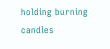holding burning candles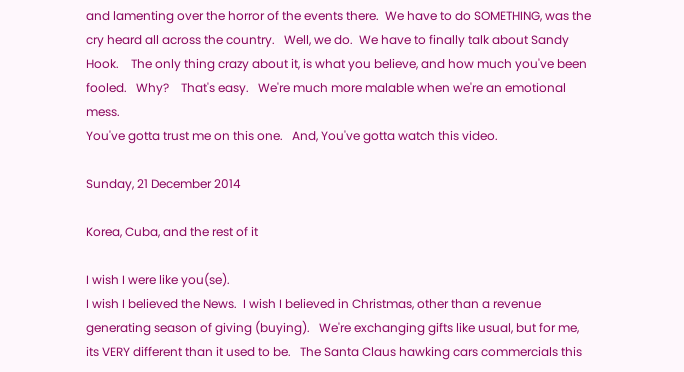and lamenting over the horror of the events there.  We have to do SOMETHING, was the cry heard all across the country.   Well, we do.  We have to finally talk about Sandy Hook.    The only thing crazy about it, is what you believe, and how much you've been fooled.   Why?    That's easy.   We're much more malable when we're an emotional mess.
You've gotta trust me on this one.   And, You've gotta watch this video.

Sunday, 21 December 2014

Korea, Cuba, and the rest of it

I wish I were like you(se).
I wish I believed the News.  I wish I believed in Christmas, other than a revenue generating season of giving (buying).   We're exchanging gifts like usual, but for me, its VERY different than it used to be.   The Santa Claus hawking cars commercials this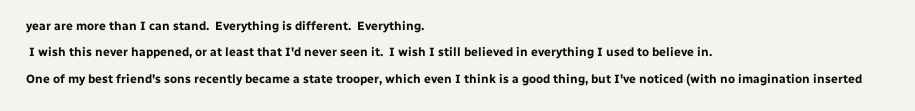year are more than I can stand.  Everything is different.  Everything.
 I wish this never happened, or at least that I'd never seen it.  I wish I still believed in everything I used to believe in.
One of my best friend's sons recently became a state trooper, which even I think is a good thing, but I've noticed (with no imagination inserted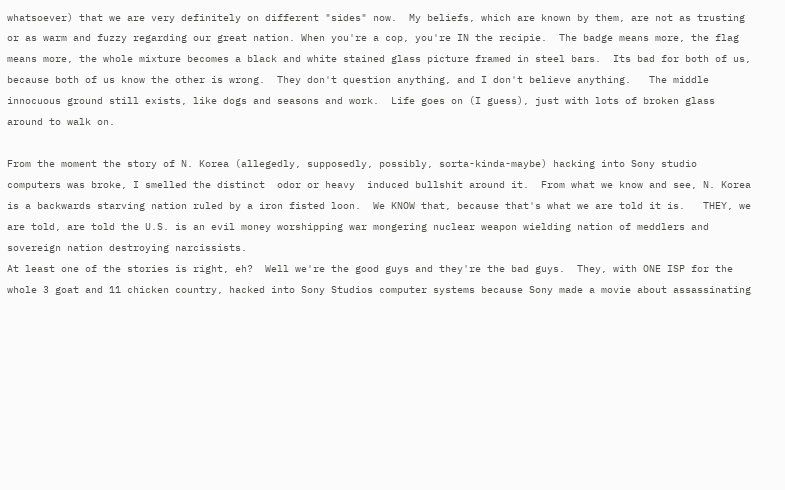whatsoever) that we are very definitely on different "sides" now.  My beliefs, which are known by them, are not as trusting or as warm and fuzzy regarding our great nation. When you're a cop, you're IN the recipie.  The badge means more, the flag means more, the whole mixture becomes a black and white stained glass picture framed in steel bars.  Its bad for both of us, because both of us know the other is wrong.  They don't question anything, and I don't believe anything.   The middle innocuous ground still exists, like dogs and seasons and work.  Life goes on (I guess), just with lots of broken glass around to walk on.

From the moment the story of N. Korea (allegedly, supposedly, possibly, sorta-kinda-maybe) hacking into Sony studio computers was broke, I smelled the distinct  odor or heavy  induced bullshit around it.  From what we know and see, N. Korea is a backwards starving nation ruled by a iron fisted loon.  We KNOW that, because that's what we are told it is.   THEY, we are told, are told the U.S. is an evil money worshipping war mongering nuclear weapon wielding nation of meddlers and sovereign nation destroying narcissists.
At least one of the stories is right, eh?  Well we're the good guys and they're the bad guys.  They, with ONE ISP for the whole 3 goat and 11 chicken country, hacked into Sony Studios computer systems because Sony made a movie about assassinating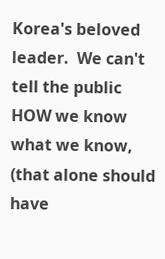Korea's beloved leader.  We can't tell the public HOW we know what we know, (that alone should have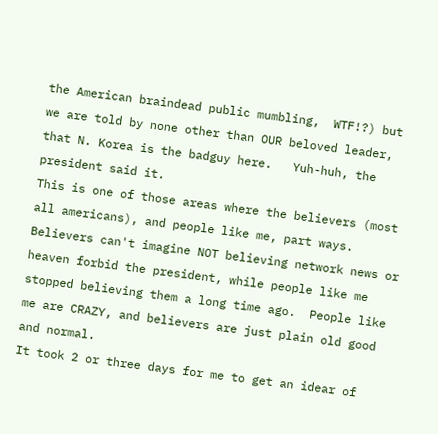the American braindead public mumbling,  WTF!?) but we are told by none other than OUR beloved leader, that N. Korea is the badguy here.   Yuh-huh, the president said it.
This is one of those areas where the believers (most all americans), and people like me, part ways.   Believers can't imagine NOT believing network news or heaven forbid the president, while people like me stopped believing them a long time ago.  People like me are CRAZY, and believers are just plain old good and normal.
It took 2 or three days for me to get an idear of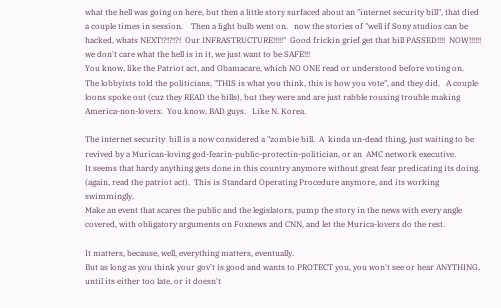what the hell was going on here, but then a little story surfaced about an "internet security bill", that died a couple times in session.    Then a light bulb went on.   now the stories of "well if Sony studios can be hacked, whats NEXT!?!?!?!  Our INFRASTRUCTURE!!!!!"  Good frickin grief get that bill PASSED!!!!  NOW!!!!!! we don't care what the hell is in it, we just want to be SAFE!!!
You know, like the Patriot act, and Obamacare, which NO ONE read or understood before voting on.
The lobbyists told the politicians, "THIS is what you think, this is how you vote", and they did.   A couple loons spoke out (cuz they READ the bills), but they were and are just rabble rousing trouble making America-non-lovers.  You know, BAD guys.   Like N. Korea.

The internet security  bill is a now considered a "zombie bill.  A  kinda un-dead thing, just waiting to be revived by a Murican-loving god-fearin-public-protectin-politician, or an  AMC network executive.
It seems that hardy anything gets done in this country anymore without great fear predicating its doing. (again, read the patriot act).  This is Standard Operating Procedure anymore, and its working swimmingly.
Make an event that scares the public and the legislators, pump the story in the news with every angle covered, with obligatory arguments on Foxnews and CNN, and let the Murica-lovers do the rest.

It matters, because, well, everything matters, eventually.
But as long as you think your gov't is good and wants to PROTECT you, you won't see or hear ANYTHING, until its either too late, or it doesn't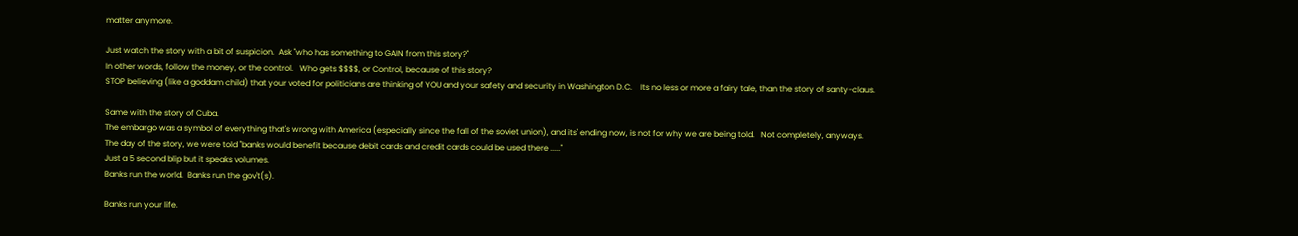matter anymore.

Just watch the story with a bit of suspicion.  Ask "who has something to GAIN from this story?"
In other words, follow the money, or the control.   Who gets $$$$, or Control, because of this story?
STOP believing (like a goddam child) that your voted for politicians are thinking of YOU and your safety and security in Washington D.C.    Its no less or more a fairy tale, than the story of santy-claus.

Same with the story of Cuba.
The embargo was a symbol of everything that's wrong with America (especially since the fall of the soviet union), and its' ending now, is not for why we are being told.   Not completely, anyways.
The day of the story, we were told "banks would benefit because debit cards and credit cards could be used there ....."
Just a 5 second blip but it speaks volumes.
Banks run the world.  Banks run the gov't(s).

Banks run your life.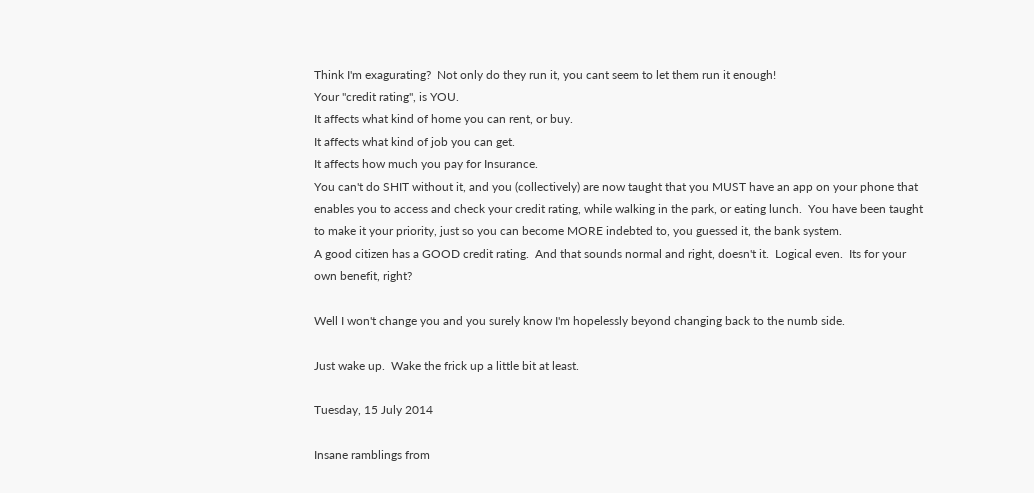Think I'm exagurating?  Not only do they run it, you cant seem to let them run it enough!
Your "credit rating", is YOU.
It affects what kind of home you can rent, or buy.
It affects what kind of job you can get.
It affects how much you pay for Insurance.
You can't do SHIT without it, and you (collectively) are now taught that you MUST have an app on your phone that enables you to access and check your credit rating, while walking in the park, or eating lunch.  You have been taught to make it your priority, just so you can become MORE indebted to, you guessed it, the bank system.
A good citizen has a GOOD credit rating.  And that sounds normal and right, doesn't it.  Logical even.  Its for your own benefit, right?

Well I won't change you and you surely know I'm hopelessly beyond changing back to the numb side.

Just wake up.  Wake the frick up a little bit at least.

Tuesday, 15 July 2014

Insane ramblings from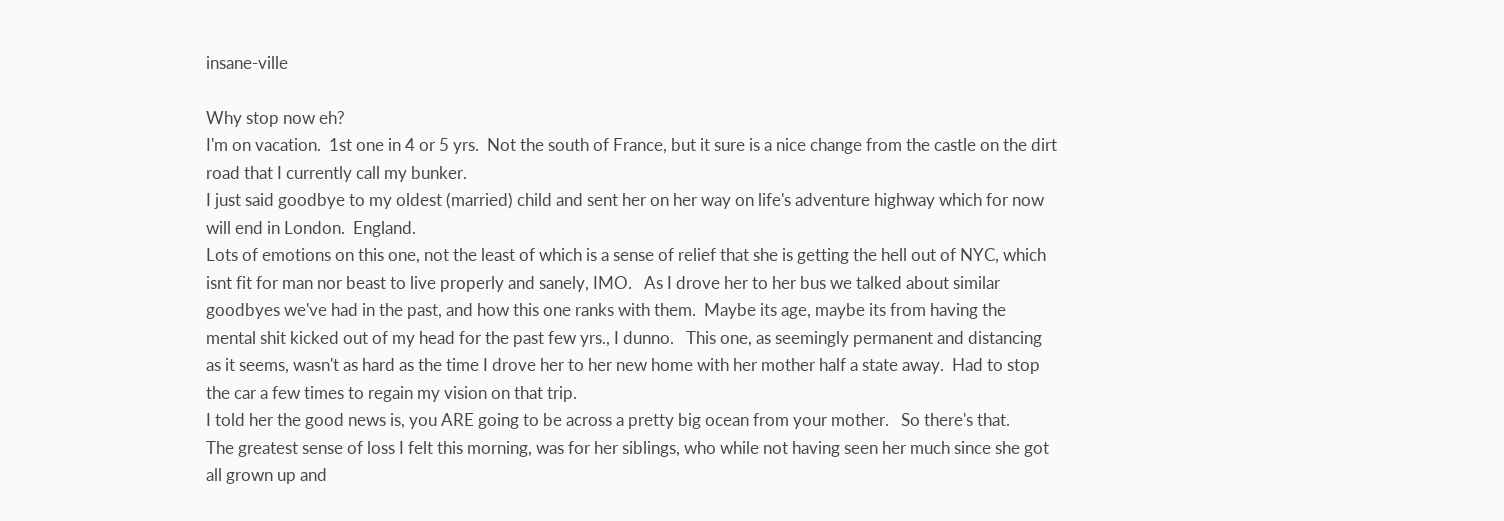insane-ville

Why stop now eh?
I'm on vacation.  1st one in 4 or 5 yrs.  Not the south of France, but it sure is a nice change from the castle on the dirt road that I currently call my bunker.
I just said goodbye to my oldest (married) child and sent her on her way on life's adventure highway which for now will end in London.  England.
Lots of emotions on this one, not the least of which is a sense of relief that she is getting the hell out of NYC, which isnt fit for man nor beast to live properly and sanely, IMO.   As I drove her to her bus we talked about similar goodbyes we've had in the past, and how this one ranks with them.  Maybe its age, maybe its from having the mental shit kicked out of my head for the past few yrs., I dunno.   This one, as seemingly permanent and distancing as it seems, wasn't as hard as the time I drove her to her new home with her mother half a state away.  Had to stop the car a few times to regain my vision on that trip.
I told her the good news is, you ARE going to be across a pretty big ocean from your mother.   So there's that.
The greatest sense of loss I felt this morning, was for her siblings, who while not having seen her much since she got all grown up and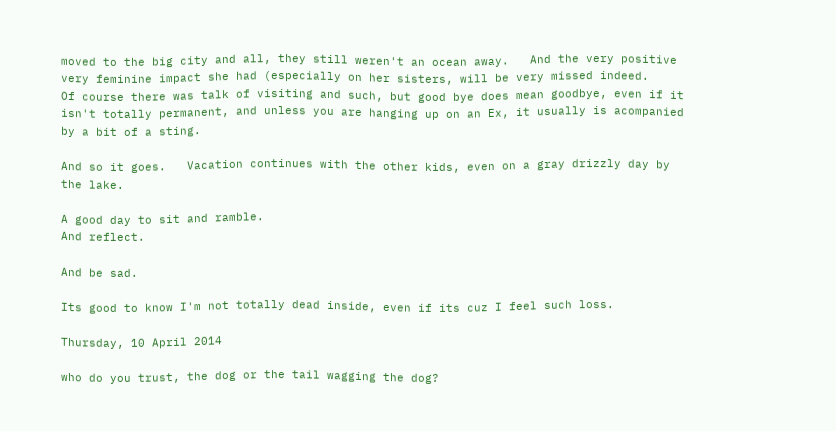moved to the big city and all, they still weren't an ocean away.   And the very positive very feminine impact she had (especially on her sisters, will be very missed indeed.
Of course there was talk of visiting and such, but good bye does mean goodbye, even if it isn't totally permanent, and unless you are hanging up on an Ex, it usually is acompanied by a bit of a sting.

And so it goes.   Vacation continues with the other kids, even on a gray drizzly day by the lake.

A good day to sit and ramble.
And reflect.

And be sad.

Its good to know I'm not totally dead inside, even if its cuz I feel such loss.

Thursday, 10 April 2014

who do you trust, the dog or the tail wagging the dog?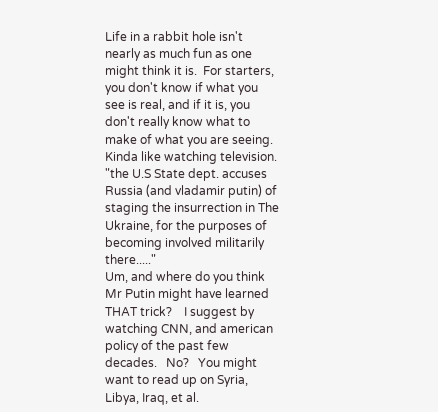Life in a rabbit hole isn't nearly as much fun as one might think it is.  For starters, you don't know if what you see is real, and if it is, you don't really know what to make of what you are seeing.
Kinda like watching television.
"the U.S State dept. accuses Russia (and vladamir putin) of staging the insurrection in The Ukraine, for the purposes of becoming involved militarily there....."
Um, and where do you think Mr Putin might have learned THAT trick?    I suggest by watching CNN, and american policy of the past few decades.   No?   You might want to read up on Syria, Libya, Iraq, et al.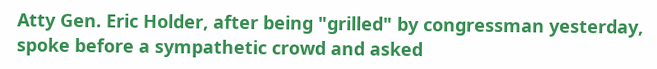Atty Gen. Eric Holder, after being "grilled" by congressman yesterday, spoke before a sympathetic crowd and asked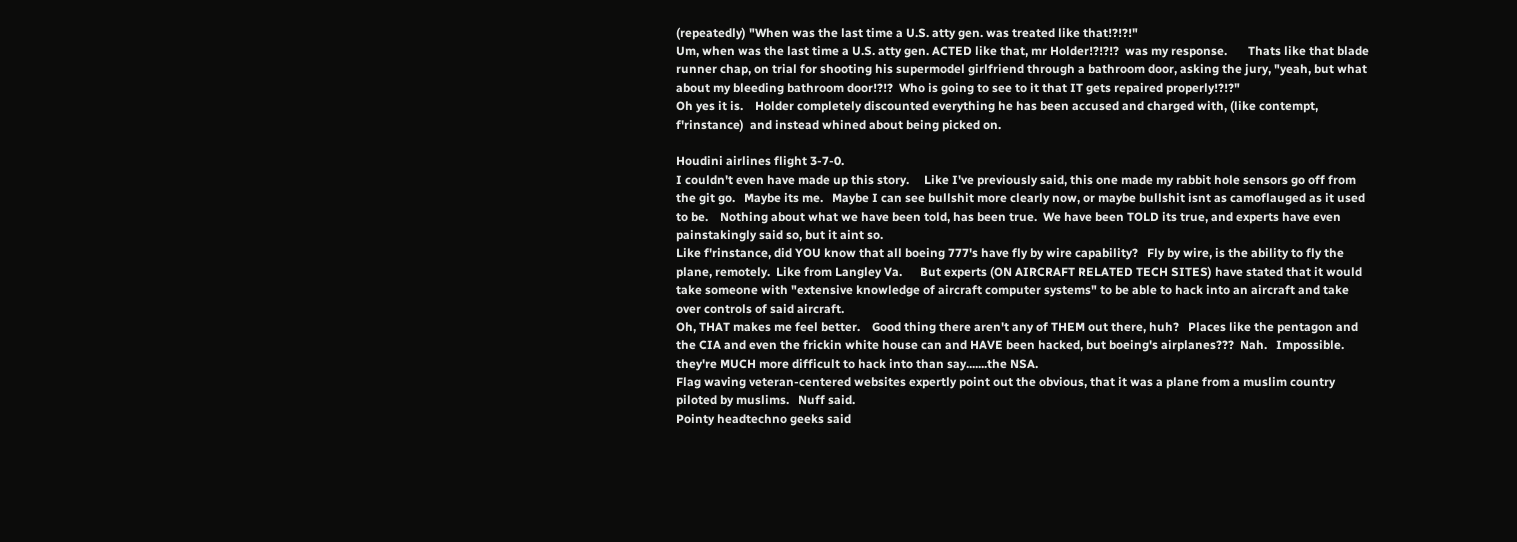(repeatedly) "When was the last time a U.S. atty gen. was treated like that!?!?!"
Um, when was the last time a U.S. atty gen. ACTED like that, mr Holder!?!?!?  was my response.       Thats like that blade runner chap, on trial for shooting his supermodel girlfriend through a bathroom door, asking the jury, "yeah, but what about my bleeding bathroom door!?!?  Who is going to see to it that IT gets repaired properly!?!?"
Oh yes it is.    Holder completely discounted everything he has been accused and charged with, (like contempt, f'rinstance)  and instead whined about being picked on.

Houdini airlines flight 3-7-0.
I couldn't even have made up this story.     Like I've previously said, this one made my rabbit hole sensors go off from the git go.   Maybe its me.   Maybe I can see bullshit more clearly now, or maybe bullshit isnt as camoflauged as it used to be.    Nothing about what we have been told, has been true.  We have been TOLD its true, and experts have even painstakingly said so, but it aint so.
Like f'rinstance, did YOU know that all boeing 777's have fly by wire capability?   Fly by wire, is the ability to fly the plane, remotely.  Like from Langley Va.      But experts (ON AIRCRAFT RELATED TECH SITES) have stated that it would take someone with "extensive knowledge of aircraft computer systems" to be able to hack into an aircraft and take over controls of said aircraft.
Oh, THAT makes me feel better.    Good thing there aren't any of THEM out there, huh?   Places like the pentagon and the CIA and even the frickin white house can and HAVE been hacked, but boeing's airplanes???  Nah.   Impossible.    they're MUCH more difficult to hack into than say.......the NSA.
Flag waving veteran-centered websites expertly point out the obvious, that it was a plane from a muslim country piloted by muslims.   Nuff said.
Pointy headtechno geeks said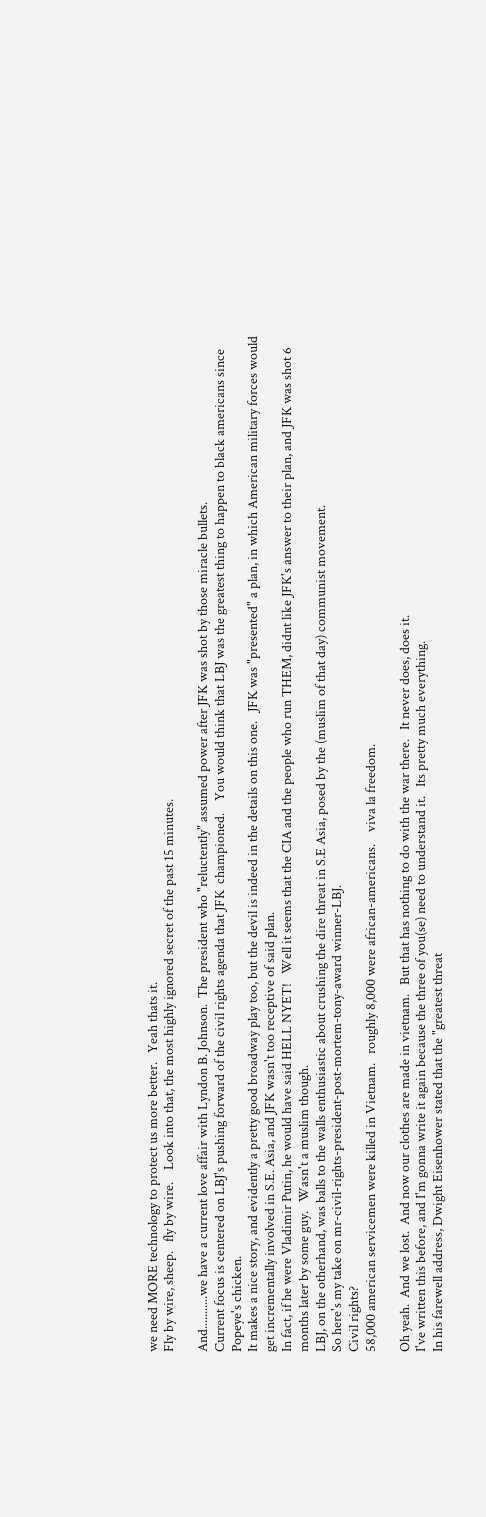we need MORE technology to protect us more better.   Yeah thats it.
Fly by wire, sheep.   fly by wire.    Look into that, the most highly ignored secret of the past 15 minutes.

And...........we have a current love affair with Lyndon B. Johnson.  The president who "reluctently" assumed power after JFK was shot by those miracle bullets.
Current focus is centered on LBJ's pushing forward of the civil rights agenda that JFK  championed.    You would think that LBJ was the greatest thing to happen to black americans since Popeye's chicken.
It makes a nice story, and evidently a pretty good broadway play too, but the devil is indeed in the details on this one.   JFK was "presented" a plan, in which American military forces would get incrementally involved in S.E. Asia, and JFK wasn't too receptive of said plan.
In fact, if he were Vladimir Putin, he would have said HELL NYET!   Well it seems that the CIA and the people who run THEM, didnt like JFK's answer to their plan, and JFK was shot 6 months later by some guy.   Wasn't a muslim though.
LBJ, on the otherhand, was balls to the walls enthusiastic about crushing the dire threat in S.E Asia, posed by the (muslim of that day) communist movement.
So here's my take on mr-civil-rights-president-post-mortem-tony-award winner-LBJ.
Civil rights?
58,000 american servicemen were killed in Vietnam.   roughly 8,000 were african-americans.    viva la freedom.

Oh yeah.  And we lost.  And now our clothes are made in vietnam.   But that has nothing to do with the war there.   It never does, does it.
I've written this before, and I'm gonna write it again because the three of you(se) need to understand it.   Its pretty much everything.
In his farewell address, Dwight Eisenhower stated that the "greatest threat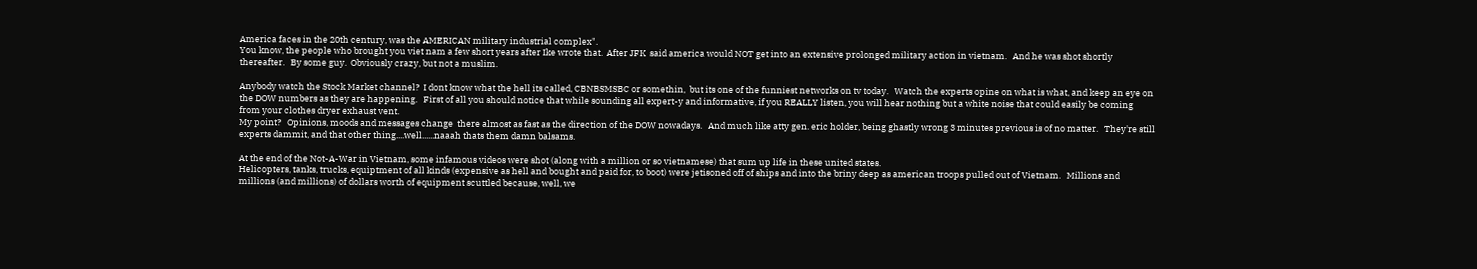America faces in the 20th century, was the AMERICAN military industrial complex".
You know, the people who brought you viet nam a few short years after Ike wrote that.  After JFK  said america would NOT get into an extensive prolonged military action in vietnam.   And he was shot shortly thereafter.   By some guy.  Obviously crazy, but not a muslim.

Anybody watch the Stock Market channel?  I dont know what the hell its called, CBNBSMSBC or somethin,  but its one of the funniest networks on tv today.   Watch the experts opine on what is what, and keep an eye on the DOW numbers as they are happening.   First of all you should notice that while sounding all expert-y and informative, if you REALLY listen, you will hear nothing but a white noise that could easily be coming from your clothes dryer exhaust vent.
My point?   Opinions, moods and messages change  there almost as fast as the direction of the DOW nowadays.   And much like atty gen. eric holder, being ghastly wrong 3 minutes previous is of no matter.   They're still experts dammit, and that other thing....well......naaah thats them damn balsams.

At the end of the Not-A-War in Vietnam, some infamous videos were shot (along with a million or so vietnamese) that sum up life in these united states.
Helicopters, tanks, trucks, equiptment of all kinds (expensive as hell and bought and paid for, to boot) were jetisoned off of ships and into the briny deep as american troops pulled out of Vietnam.   Millions and millions (and millions) of dollars worth of equipment scuttled because, well, we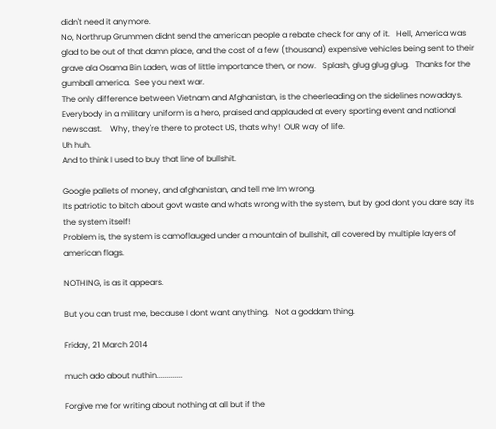didn't need it anymore.
No, Northrup Grummen didnt send the american people a rebate check for any of it.   Hell, America was glad to be out of that damn place, and the cost of a few (thousand) expensive vehicles being sent to their grave ala Osama Bin Laden, was of little importance then, or now.   Splash, glug glug glug.   Thanks for the gumball america.  See you next war.
The only difference between Vietnam and Afghanistan, is the cheerleading on the sidelines nowadays.  Everybody in a military uniform is a hero, praised and applauded at every sporting event and national newscast.    Why, they're there to protect US, thats why!  OUR way of life.
Uh huh.
And to think I used to buy that line of bullshit.

Google pallets of money, and afghanistan, and tell me Im wrong.
Its patriotic to bitch about govt waste and whats wrong with the system, but by god dont you dare say its the system itself!
Problem is, the system is camoflauged under a mountain of bullshit, all covered by multiple layers of american flags.

NOTHING, is as it appears.

But you can trust me, because I dont want anything.   Not a goddam thing.

Friday, 21 March 2014

much ado about nuthin.............

Forgive me for writing about nothing at all but if the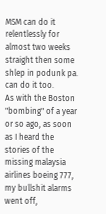MSM can do it relentlessly for almost two weeks straight then some shlep in podunk pa. can do it too.
As with the Boston "bombing" of a year or so ago, as soon as I heard the stories of the missing malaysia airlines boeing 777, my bullshit alarms went off,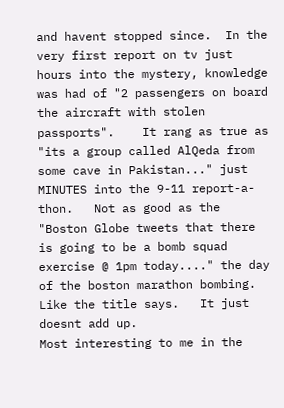and havent stopped since.  In the very first report on tv just hours into the mystery, knowledge was had of "2 passengers on board the aircraft with stolen passports".    It rang as true as "its a group called AlQeda from some cave in Pakistan..." just MINUTES into the 9-11 report-a-thon.   Not as good as the "Boston Globe tweets that there is going to be a bomb squad exercise @ 1pm today...." the day of the boston marathon bombing.
Like the title says.   It just doesnt add up.
Most interesting to me in the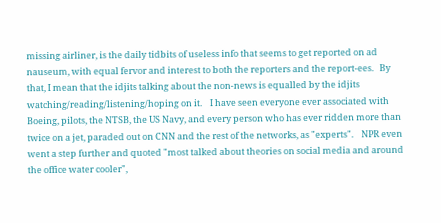missing airliner, is the daily tidbits of useless info that seems to get reported on ad nauseum, with equal fervor and interest to both the reporters and the report-ees.   By that, I mean that the idjits talking about the non-news is equalled by the idjits watching/reading/listening/hoping on it.    I have seen everyone ever associated with Boeing, pilots, the NTSB, the US Navy, and every person who has ever ridden more than twice on a jet, paraded out on CNN and the rest of the networks, as "experts".    NPR even went a step further and quoted "most talked about theories on social media and around the office water cooler",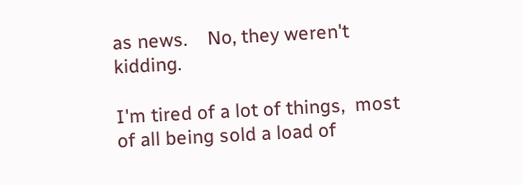as news.    No, they weren't kidding.

I'm tired of a lot of things,  most of all being sold a load of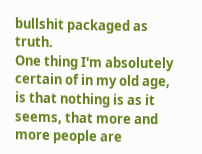bullshit packaged as truth.
One thing I'm absolutely certain of in my old age, is that nothing is as it seems, that more and more people are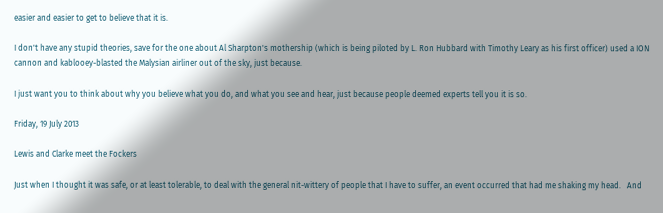easier and easier to get to believe that it is.

I don't have any stupid theories, save for the one about Al Sharpton's mothership (which is being piloted by L. Ron Hubbard with Timothy Leary as his first officer) used a ION cannon and kablooey-blasted the Malysian airliner out of the sky, just because.

I just want you to think about why you believe what you do, and what you see and hear, just because people deemed experts tell you it is so.

Friday, 19 July 2013

Lewis and Clarke meet the Fockers

Just when I thought it was safe, or at least tolerable, to deal with the general nit-wittery of people that I have to suffer, an event occurred that had me shaking my head.   And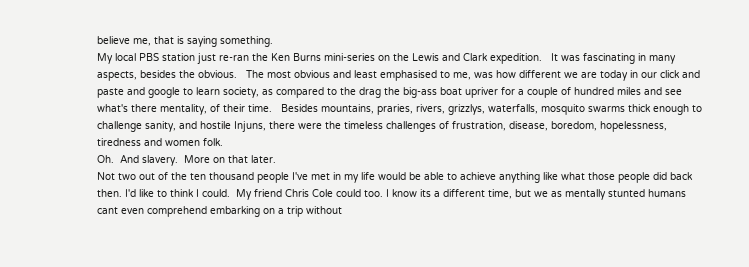believe me, that is saying something.
My local PBS station just re-ran the Ken Burns mini-series on the Lewis and Clark expedition.   It was fascinating in many aspects, besides the obvious.   The most obvious and least emphasised to me, was how different we are today in our click and paste and google to learn society, as compared to the drag the big-ass boat upriver for a couple of hundred miles and see what's there mentality, of their time.   Besides mountains, praries, rivers, grizzlys, waterfalls, mosquito swarms thick enough to challenge sanity, and hostile Injuns, there were the timeless challenges of frustration, disease, boredom, hopelessness, tiredness and women folk.
Oh.  And slavery.  More on that later.
Not two out of the ten thousand people I've met in my life would be able to achieve anything like what those people did back then. I'd like to think I could.  My friend Chris Cole could too. I know its a different time, but we as mentally stunted humans cant even comprehend embarking on a trip without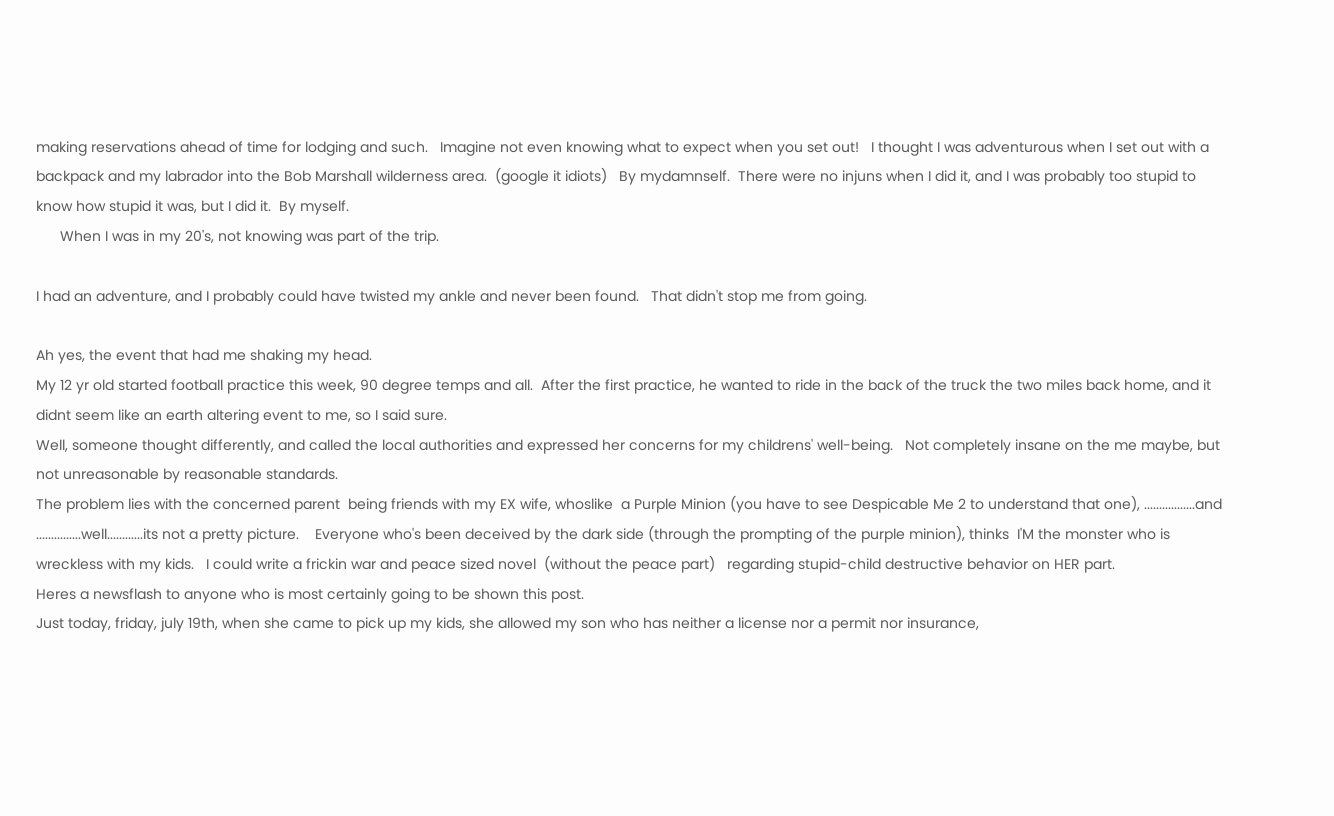making reservations ahead of time for lodging and such.   Imagine not even knowing what to expect when you set out!   I thought I was adventurous when I set out with a backpack and my labrador into the Bob Marshall wilderness area.  (google it idiots)   By mydamnself.  There were no injuns when I did it, and I was probably too stupid to know how stupid it was, but I did it.  By myself.
      When I was in my 20's, not knowing was part of the trip.

I had an adventure, and I probably could have twisted my ankle and never been found.   That didn't stop me from going.

Ah yes, the event that had me shaking my head.
My 12 yr old started football practice this week, 90 degree temps and all.  After the first practice, he wanted to ride in the back of the truck the two miles back home, and it didnt seem like an earth altering event to me, so I said sure.
Well, someone thought differently, and called the local authorities and expressed her concerns for my childrens' well-being.   Not completely insane on the me maybe, but not unreasonable by reasonable standards.
The problem lies with the concerned parent  being friends with my EX wife, whoslike  a Purple Minion (you have to see Despicable Me 2 to understand that one), .................and ...............well............its not a pretty picture.    Everyone who's been deceived by the dark side (through the prompting of the purple minion), thinks  I'M the monster who is wreckless with my kids.   I could write a frickin war and peace sized novel  (without the peace part)   regarding stupid-child destructive behavior on HER part.
Heres a newsflash to anyone who is most certainly going to be shown this post.
Just today, friday, july 19th, when she came to pick up my kids, she allowed my son who has neither a license nor a permit nor insurance,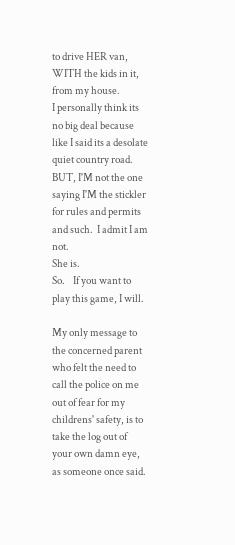to drive HER van, WITH the kids in it, from my house.
I personally think its no big deal because like I said its a desolate quiet country road.
BUT, I'M not the one saying I'M the stickler for rules and permits and such.  I admit I am not.
She is.
So.    If you want to play this game, I will.

My only message to the concerned parent who felt the need to call the police on me out of fear for my childrens' safety, is to take the log out of your own damn eye, as someone once said.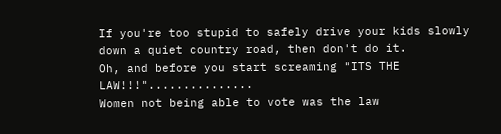If you're too stupid to safely drive your kids slowly down a quiet country road, then don't do it.
Oh, and before you start screaming "ITS THE LAW!!!"...............
Women not being able to vote was the law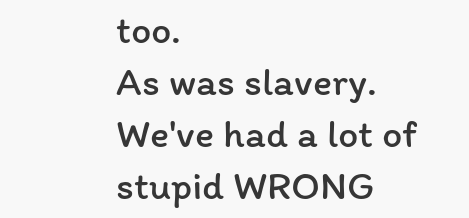too.
As was slavery.  We've had a lot of stupid WRONG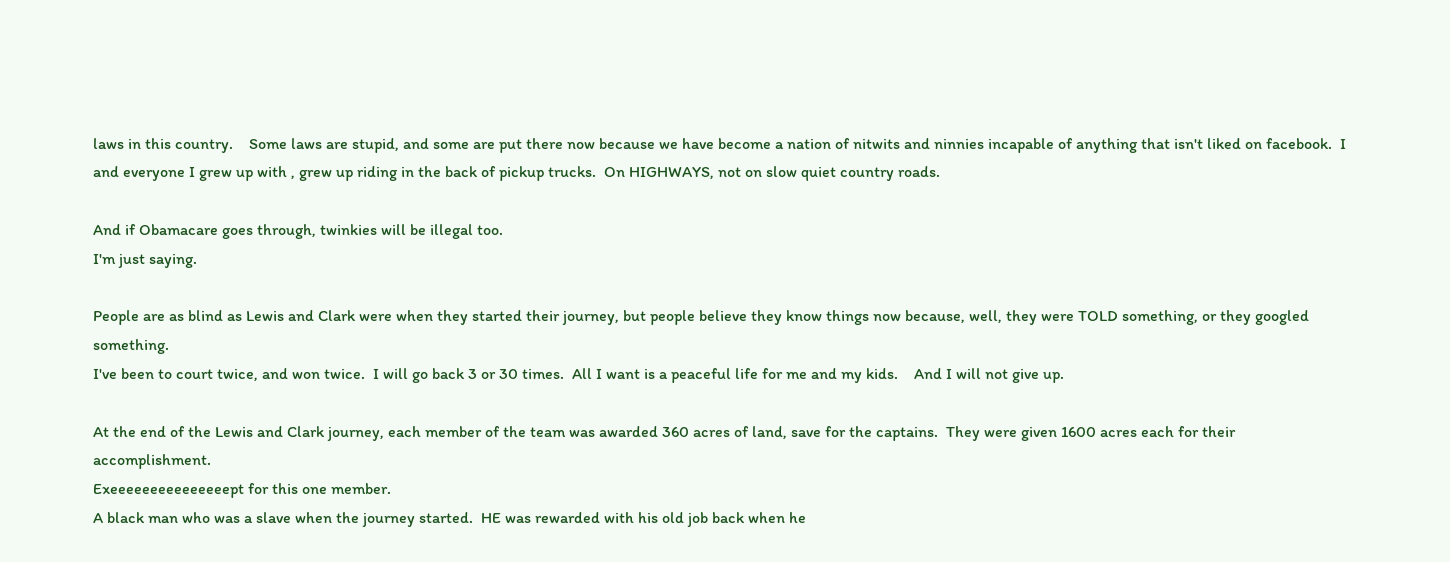laws in this country.    Some laws are stupid, and some are put there now because we have become a nation of nitwits and ninnies incapable of anything that isn't liked on facebook.  I and everyone I grew up with , grew up riding in the back of pickup trucks.  On HIGHWAYS, not on slow quiet country roads.

And if Obamacare goes through, twinkies will be illegal too.
I'm just saying.

People are as blind as Lewis and Clark were when they started their journey, but people believe they know things now because, well, they were TOLD something, or they googled something.
I've been to court twice, and won twice.  I will go back 3 or 30 times.  All I want is a peaceful life for me and my kids.    And I will not give up.

At the end of the Lewis and Clark journey, each member of the team was awarded 360 acres of land, save for the captains.  They were given 1600 acres each for their accomplishment.
Exeeeeeeeeeeeeeeept for this one member.
A black man who was a slave when the journey started.  HE was rewarded with his old job back when he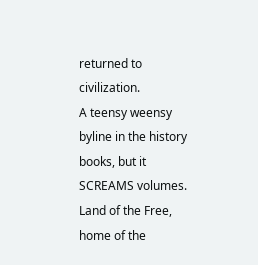returned to civilization.
A teensy weensy byline in the history books, but it SCREAMS volumes.
Land of the Free, home of the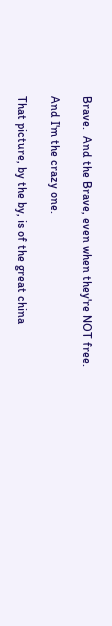Brave.  And the Brave, even when they're NOT free.

And I'm the crazy one.

That picture, by the by, is of the great china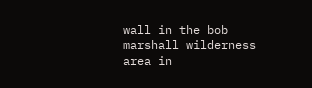wall in the bob marshall wilderness area in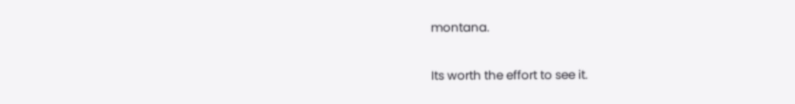montana.

Its worth the effort to see it.